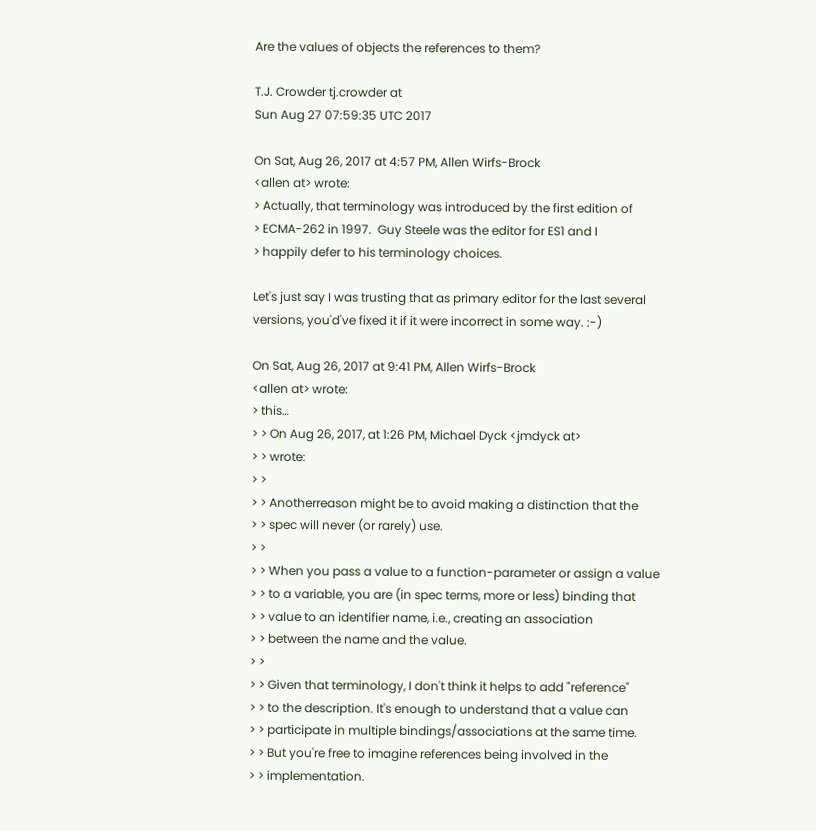Are the values of objects the references to them?

T.J. Crowder tj.crowder at
Sun Aug 27 07:59:35 UTC 2017

On Sat, Aug 26, 2017 at 4:57 PM, Allen Wirfs-Brock
<allen at> wrote:
> Actually, that terminology was introduced by the first edition of
> ECMA-262 in 1997.  Guy Steele was the editor for ES1 and I
> happily defer to his terminology choices.

Let's just say I was trusting that as primary editor for the last several
versions, you'd've fixed it if it were incorrect in some way. :-)

On Sat, Aug 26, 2017 at 9:41 PM, Allen Wirfs-Brock
<allen at> wrote:
> this…
> > On Aug 26, 2017, at 1:26 PM, Michael Dyck <jmdyck at>
> > wrote:
> >
> > Anotherreason might be to avoid making a distinction that the
> > spec will never (or rarely) use.
> >
> > When you pass a value to a function-parameter or assign a value
> > to a variable, you are (in spec terms, more or less) binding that
> > value to an identifier name, i.e., creating an association
> > between the name and the value.
> >
> > Given that terminology, I don't think it helps to add "reference"
> > to the description. It's enough to understand that a value can
> > participate in multiple bindings/associations at the same time.
> > But you're free to imagine references being involved in the
> > implementation.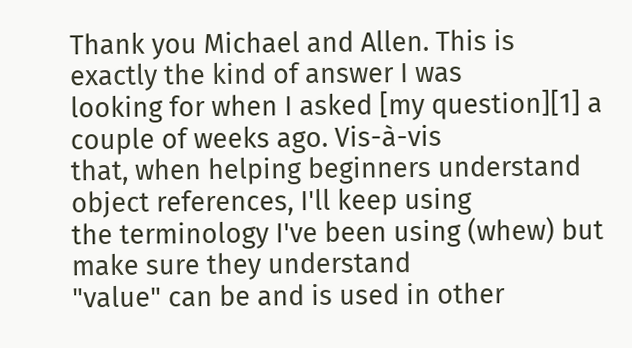Thank you Michael and Allen. This is exactly the kind of answer I was
looking for when I asked [my question][1] a couple of weeks ago. Vis-à-vis
that, when helping beginners understand object references, I'll keep using
the terminology I've been using (whew) but make sure they understand
"value" can be and is used in other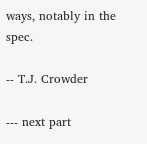ways, notably in the spec.

-- T.J. Crowder

--- next part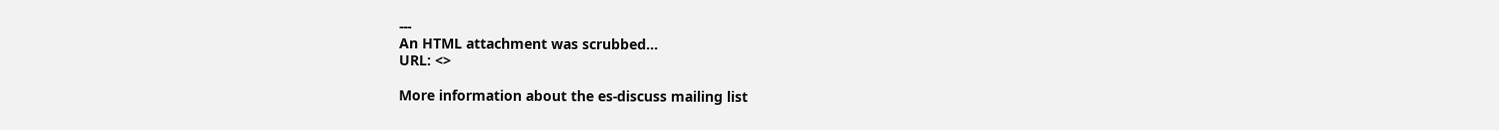---
An HTML attachment was scrubbed...
URL: <>

More information about the es-discuss mailing list